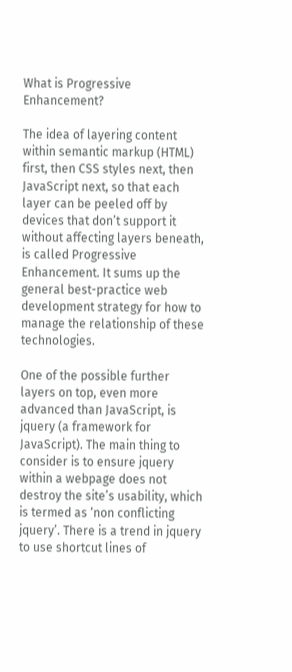What is Progressive Enhancement?

The idea of layering content within semantic markup (HTML) first, then CSS styles next, then JavaScript next, so that each layer can be peeled off by devices that don’t support it without affecting layers beneath, is called Progressive Enhancement. It sums up the general best-practice web development strategy for how to manage the relationship of these technologies.

One of the possible further layers on top, even more advanced than JavaScript, is jquery (a framework for JavaScript). The main thing to consider is to ensure jquery within a webpage does not destroy the site’s usability, which is termed as ‘non conflicting jquery’. There is a trend in jquery to use shortcut lines of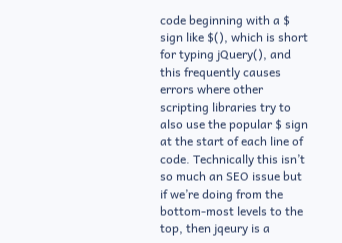code beginning with a $ sign like $(), which is short for typing jQuery(), and this frequently causes errors where other scripting libraries try to also use the popular $ sign at the start of each line of code. Technically this isn’t so much an SEO issue but if we’re doing from the bottom-most levels to the top, then jqeury is a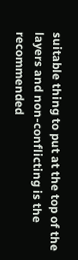suitable thing to put at the top of the layers and non-conflicting is the recommended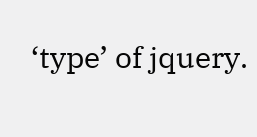‘type’ of jquery.